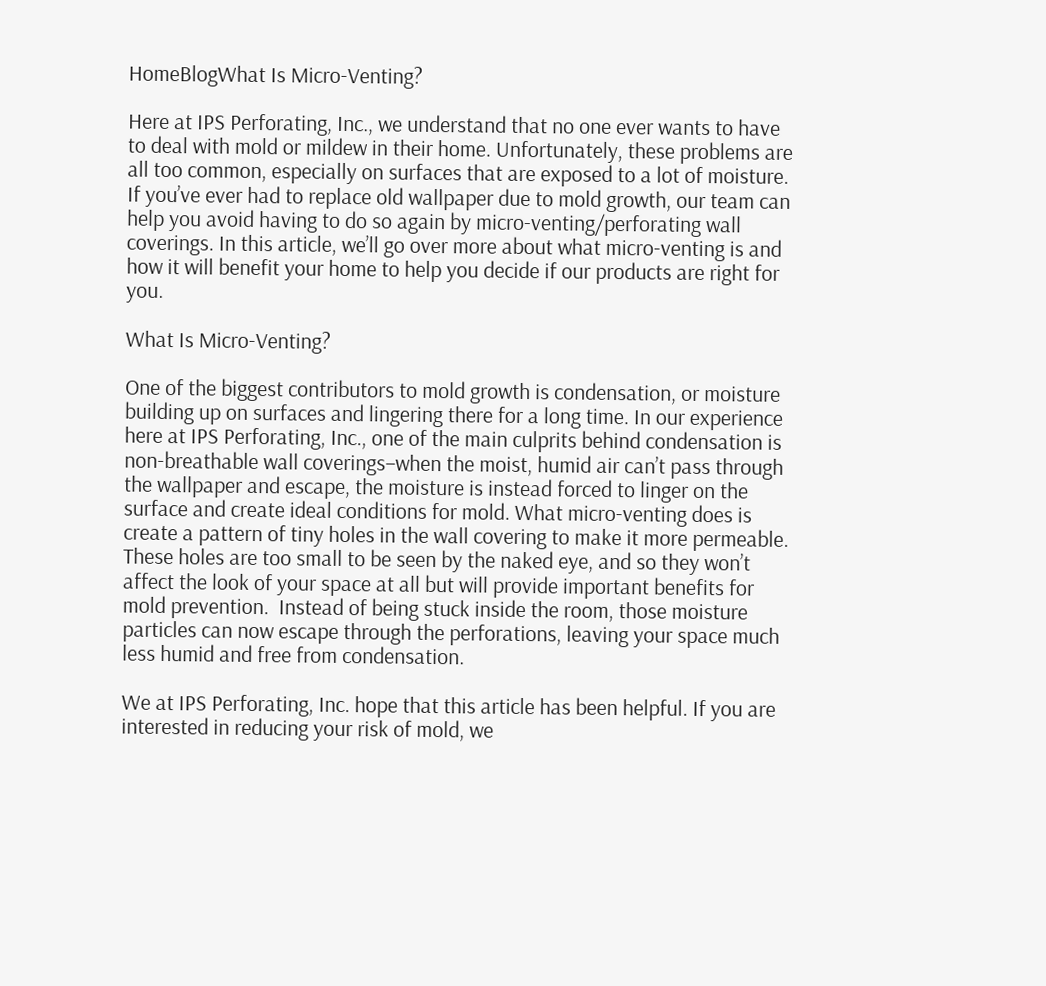HomeBlogWhat Is Micro-Venting?

Here at IPS Perforating, Inc., we understand that no one ever wants to have to deal with mold or mildew in their home. Unfortunately, these problems are all too common, especially on surfaces that are exposed to a lot of moisture. If you’ve ever had to replace old wallpaper due to mold growth, our team can help you avoid having to do so again by micro-venting/perforating wall coverings. In this article, we’ll go over more about what micro-venting is and how it will benefit your home to help you decide if our products are right for you.

What Is Micro-Venting?

One of the biggest contributors to mold growth is condensation, or moisture building up on surfaces and lingering there for a long time. In our experience here at IPS Perforating, Inc., one of the main culprits behind condensation is non-breathable wall coverings–when the moist, humid air can’t pass through the wallpaper and escape, the moisture is instead forced to linger on the surface and create ideal conditions for mold. What micro-venting does is create a pattern of tiny holes in the wall covering to make it more permeable. These holes are too small to be seen by the naked eye, and so they won’t affect the look of your space at all but will provide important benefits for mold prevention.  Instead of being stuck inside the room, those moisture particles can now escape through the perforations, leaving your space much less humid and free from condensation.

We at IPS Perforating, Inc. hope that this article has been helpful. If you are interested in reducing your risk of mold, we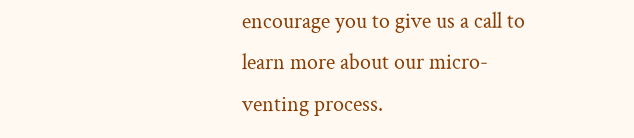encourage you to give us a call to learn more about our micro-venting process.